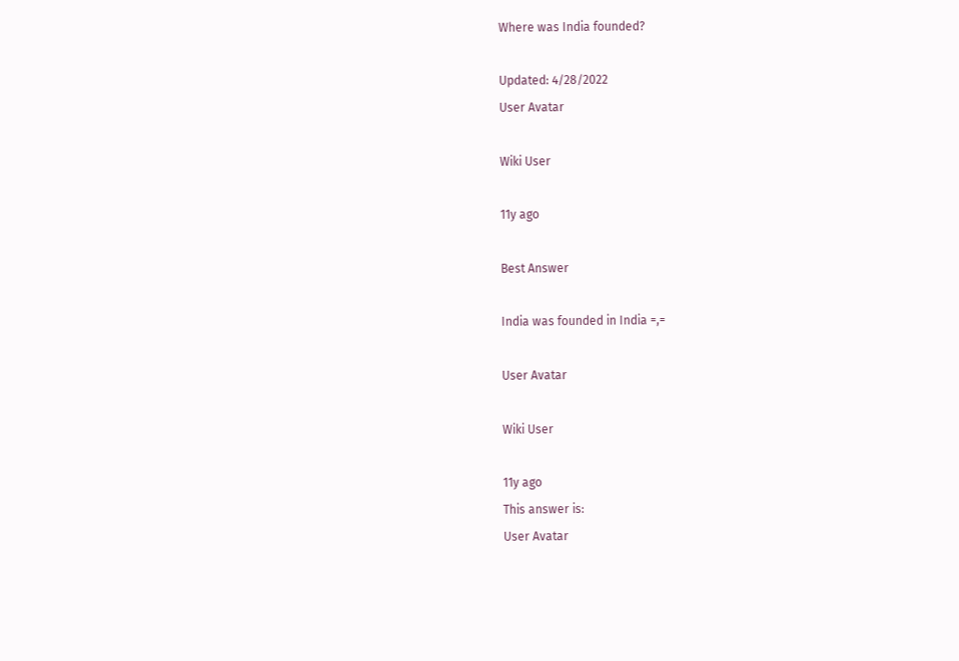Where was India founded?

Updated: 4/28/2022
User Avatar

Wiki User

11y ago

Best Answer

India was founded in India =,=

User Avatar

Wiki User

11y ago
This answer is:
User Avatar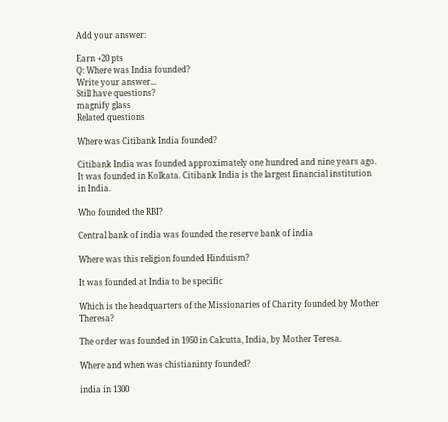Add your answer:

Earn +20 pts
Q: Where was India founded?
Write your answer...
Still have questions?
magnify glass
Related questions

Where was Citibank India founded?

Citibank India was founded approximately one hundred and nine years ago. It was founded in Kolkata. Citibank India is the largest financial institution in India.

Who founded the RBI?

Central bank of india was founded the reserve bank of india

Where was this religion founded Hinduism?

It was founded at India to be specific

Which is the headquarters of the Missionaries of Charity founded by Mother Theresa?

The order was founded in 1950 in Calcutta, India, by Mother Teresa.

Where and when was chistianinty founded?

india in 1300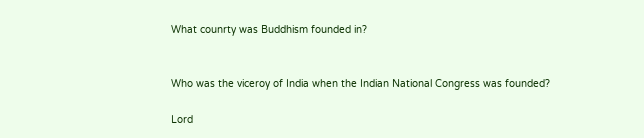What counrty was Buddhism founded in?


Who was the viceroy of India when the Indian National Congress was founded?

Lord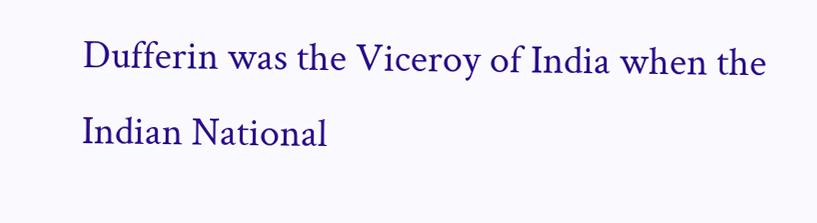Dufferin was the Viceroy of India when the Indian National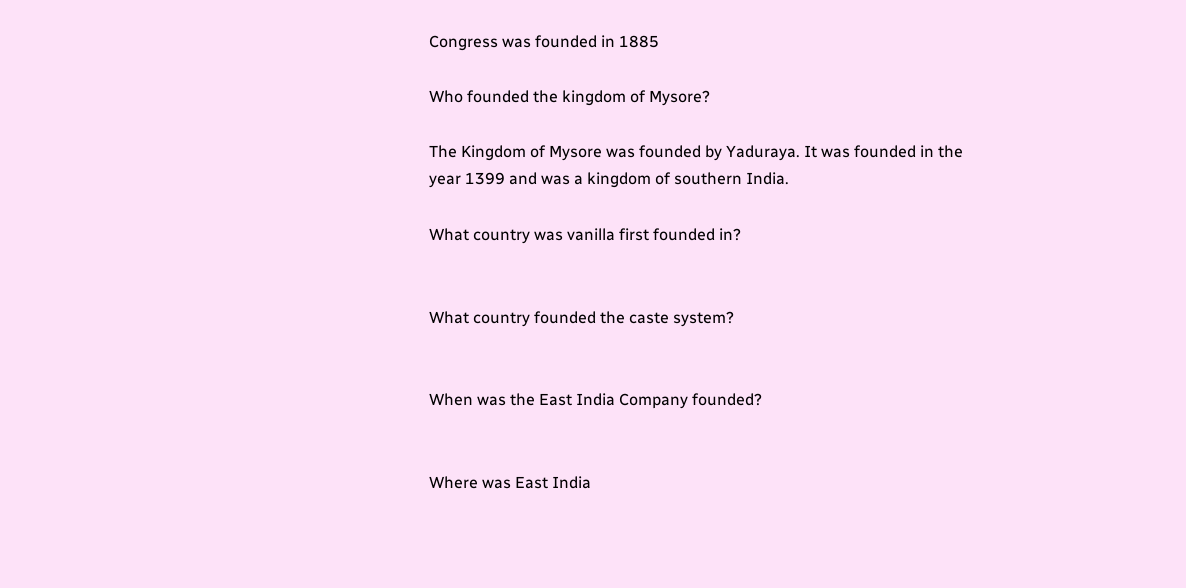Congress was founded in 1885

Who founded the kingdom of Mysore?

The Kingdom of Mysore was founded by Yaduraya. It was founded in the year 1399 and was a kingdom of southern India.

What country was vanilla first founded in?


What country founded the caste system?


When was the East India Company founded?


Where was East India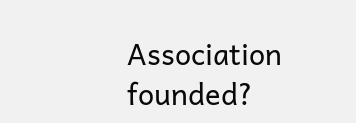Association founded?